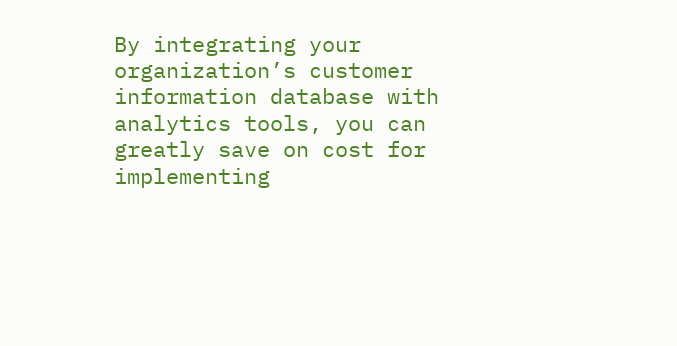By integrating your organization’s customer information database with analytics tools, you can greatly save on cost for implementing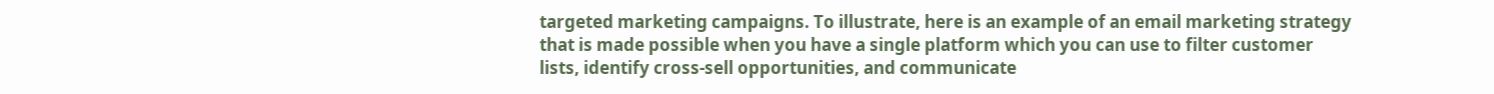targeted marketing campaigns. To illustrate, here is an example of an email marketing strategy that is made possible when you have a single platform which you can use to filter customer lists, identify cross-sell opportunities, and communicate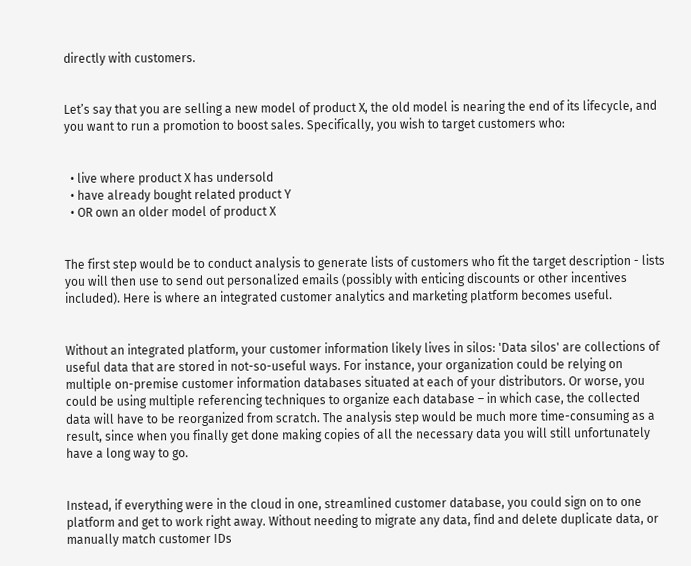directly with customers.


Let’s say that you are selling a new model of product X, the old model is nearing the end of its lifecycle, and you want to run a promotion to boost sales. Specifically, you wish to target customers who:


  • live where product X has undersold
  • have already bought related product Y
  • OR own an older model of product X


The first step would be to conduct analysis to generate lists of customers who fit the target description - lists you will then use to send out personalized emails (possibly with enticing discounts or other incentives included). Here is where an integrated customer analytics and marketing platform becomes useful.


Without an integrated platform, your customer information likely lives in silos: 'Data silos' are collections of useful data that are stored in not-so-useful ways. For instance, your organization could be relying on multiple on-premise customer information databases situated at each of your distributors. Or worse, you could be using multiple referencing techniques to organize each database – in which case, the collected data will have to be reorganized from scratch. The analysis step would be much more time-consuming as a result, since when you finally get done making copies of all the necessary data you will still unfortunately have a long way to go.


Instead, if everything were in the cloud in one, streamlined customer database, you could sign on to one platform and get to work right away. Without needing to migrate any data, find and delete duplicate data, or manually match customer IDs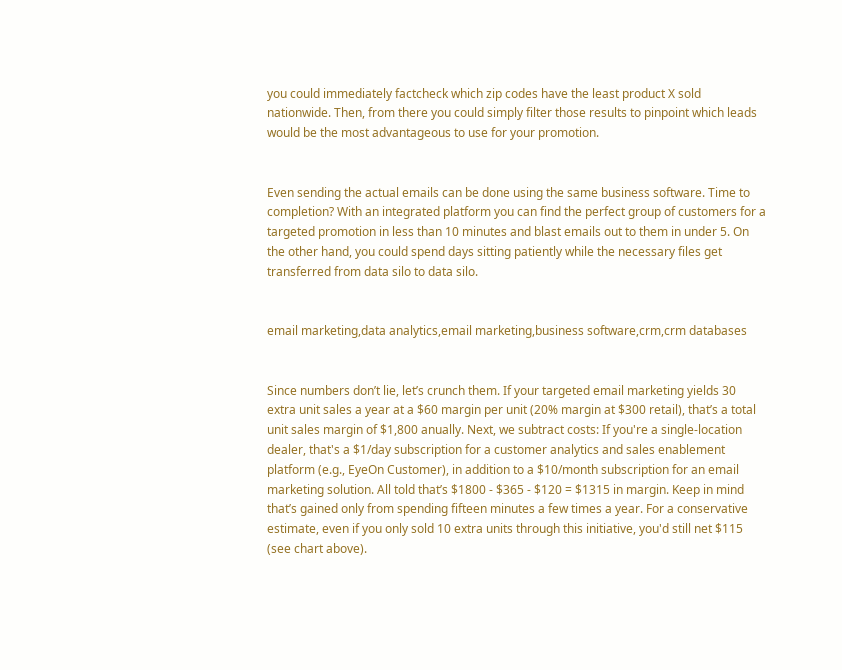you could immediately factcheck which zip codes have the least product X sold nationwide. Then, from there you could simply filter those results to pinpoint which leads would be the most advantageous to use for your promotion.


Even sending the actual emails can be done using the same business software. Time to completion? With an integrated platform you can find the perfect group of customers for a targeted promotion in less than 10 minutes and blast emails out to them in under 5. On the other hand, you could spend days sitting patiently while the necessary files get transferred from data silo to data silo.


email marketing,data analytics,email marketing,business software,crm,crm databases


Since numbers don’t lie, let’s crunch them. If your targeted email marketing yields 30 extra unit sales a year at a $60 margin per unit (20% margin at $300 retail), that’s a total unit sales margin of $1,800 anually. Next, we subtract costs: If you're a single-location dealer, that's a $1/day subscription for a customer analytics and sales enablement platform (e.g., EyeOn Customer), in addition to a $10/month subscription for an email marketing solution. All told that’s $1800 - $365 - $120 = $1315 in margin. Keep in mind that’s gained only from spending fifteen minutes a few times a year. For a conservative estimate, even if you only sold 10 extra units through this initiative, you'd still net $115 (see chart above).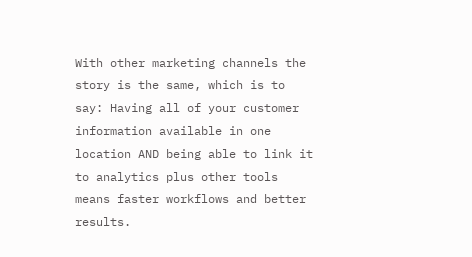With other marketing channels the story is the same, which is to say: Having all of your customer information available in one location AND being able to link it to analytics plus other tools means faster workflows and better results.